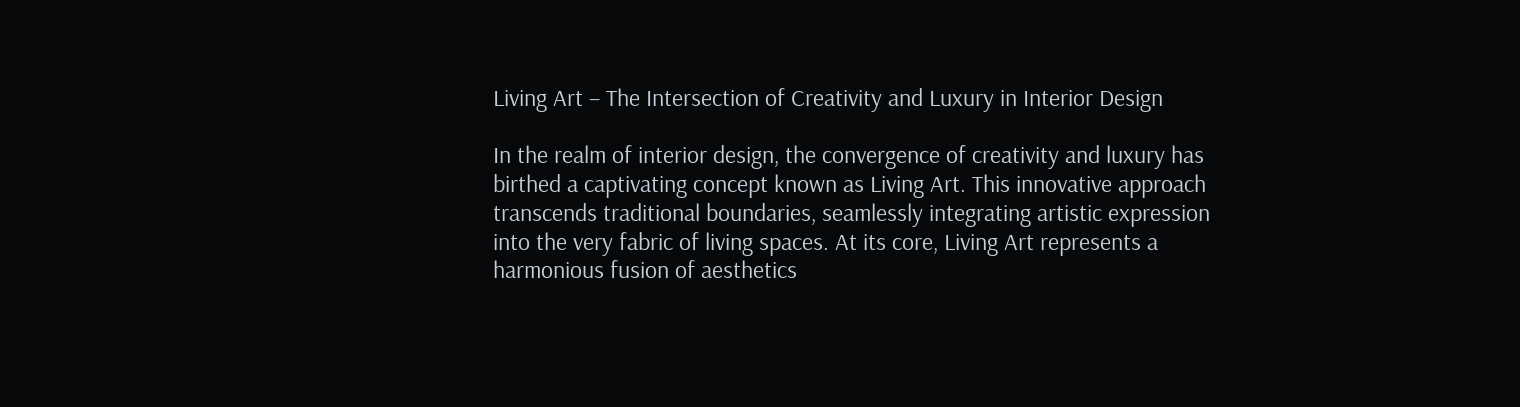Living Art – The Intersection of Creativity and Luxury in Interior Design

In the realm of interior design, the convergence of creativity and luxury has birthed a captivating concept known as Living Art. This innovative approach transcends traditional boundaries, seamlessly integrating artistic expression into the very fabric of living spaces. At its core, Living Art represents a harmonious fusion of aesthetics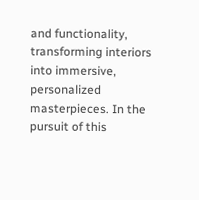and functionality, transforming interiors into immersive, personalized masterpieces. In the pursuit of this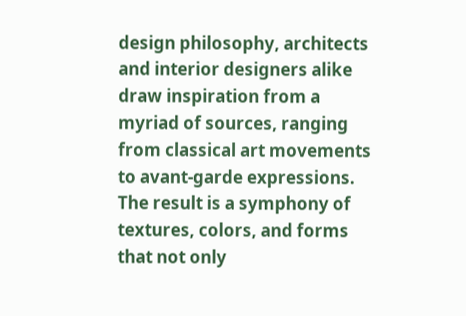design philosophy, architects and interior designers alike draw inspiration from a myriad of sources, ranging from classical art movements to avant-garde expressions. The result is a symphony of textures, colors, and forms that not only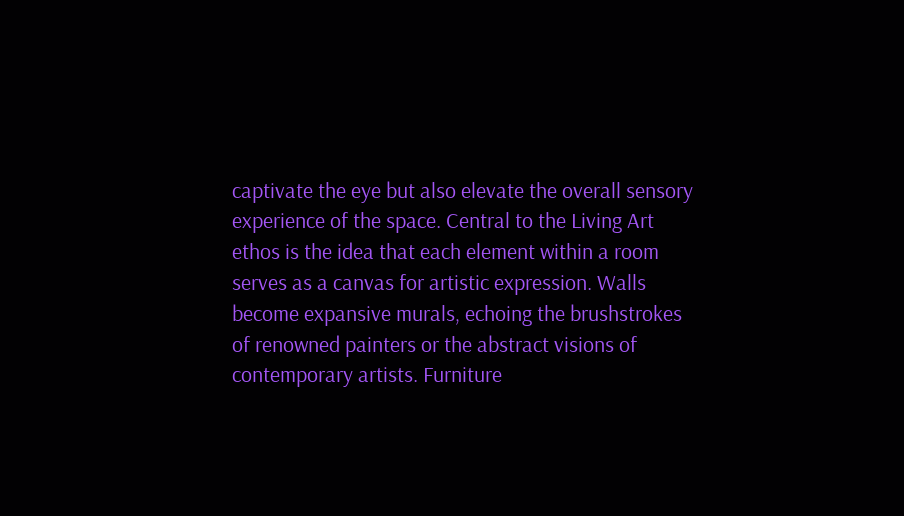captivate the eye but also elevate the overall sensory experience of the space. Central to the Living Art ethos is the idea that each element within a room serves as a canvas for artistic expression. Walls become expansive murals, echoing the brushstrokes of renowned painters or the abstract visions of contemporary artists. Furniture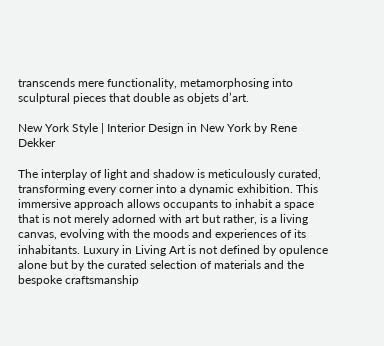transcends mere functionality, metamorphosing into sculptural pieces that double as objets d’art.

New York Style | Interior Design in New York by Rene Dekker

The interplay of light and shadow is meticulously curated, transforming every corner into a dynamic exhibition. This immersive approach allows occupants to inhabit a space that is not merely adorned with art but rather, is a living canvas, evolving with the moods and experiences of its inhabitants. Luxury in Living Art is not defined by opulence alone but by the curated selection of materials and the bespoke craftsmanship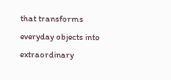that transforms everyday objects into extraordinary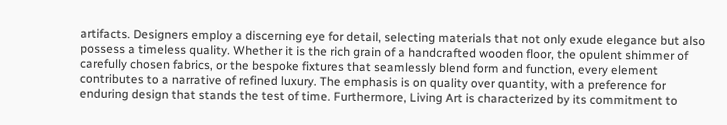artifacts. Designers employ a discerning eye for detail, selecting materials that not only exude elegance but also possess a timeless quality. Whether it is the rich grain of a handcrafted wooden floor, the opulent shimmer of carefully chosen fabrics, or the bespoke fixtures that seamlessly blend form and function, every element contributes to a narrative of refined luxury. The emphasis is on quality over quantity, with a preference for enduring design that stands the test of time. Furthermore, Living Art is characterized by its commitment to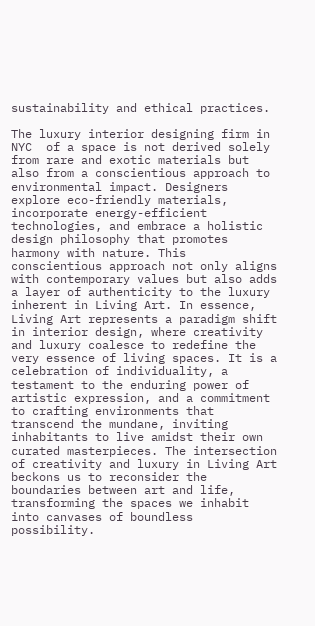sustainability and ethical practices.

The luxury interior designing firm in NYC  of a space is not derived solely from rare and exotic materials but also from a conscientious approach to environmental impact. Designers explore eco-friendly materials, incorporate energy-efficient technologies, and embrace a holistic design philosophy that promotes harmony with nature. This conscientious approach not only aligns with contemporary values but also adds a layer of authenticity to the luxury inherent in Living Art. In essence, Living Art represents a paradigm shift in interior design, where creativity and luxury coalesce to redefine the very essence of living spaces. It is a celebration of individuality, a testament to the enduring power of artistic expression, and a commitment to crafting environments that transcend the mundane, inviting inhabitants to live amidst their own curated masterpieces. The intersection of creativity and luxury in Living Art beckons us to reconsider the boundaries between art and life, transforming the spaces we inhabit into canvases of boundless possibility.